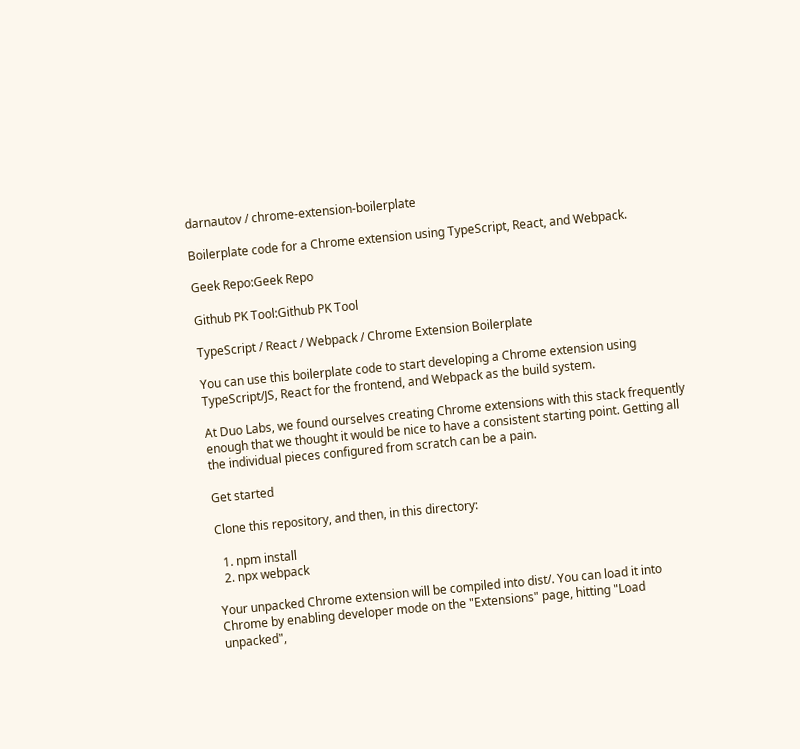darnautov / chrome-extension-boilerplate

Boilerplate code for a Chrome extension using TypeScript, React, and Webpack.

Geek Repo:Geek Repo

Github PK Tool:Github PK Tool

TypeScript / React / Webpack / Chrome Extension Boilerplate

You can use this boilerplate code to start developing a Chrome extension using TypeScript/JS, React for the frontend, and Webpack as the build system.

At Duo Labs, we found ourselves creating Chrome extensions with this stack frequently enough that we thought it would be nice to have a consistent starting point. Getting all the individual pieces configured from scratch can be a pain.

Get started

Clone this repository, and then, in this directory:

  1. npm install
  2. npx webpack

Your unpacked Chrome extension will be compiled into dist/. You can load it into Chrome by enabling developer mode on the "Extensions" page, hitting "Load unpacked",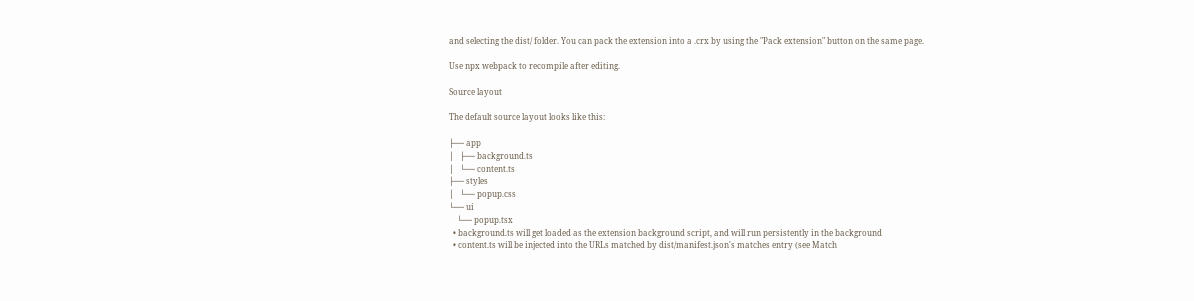and selecting the dist/ folder. You can pack the extension into a .crx by using the "Pack extension" button on the same page.

Use npx webpack to recompile after editing.

Source layout

The default source layout looks like this:

├── app
│   ├── background.ts
│   └── content.ts
├── styles
│   └── popup.css
└── ui
    └── popup.tsx
  • background.ts will get loaded as the extension background script, and will run persistently in the background
  • content.ts will be injected into the URLs matched by dist/manifest.json's matches entry (see Match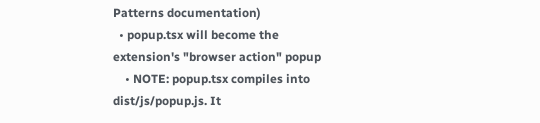Patterns documentation)
  • popup.tsx will become the extension's "browser action" popup
    • NOTE: popup.tsx compiles into dist/js/popup.js. It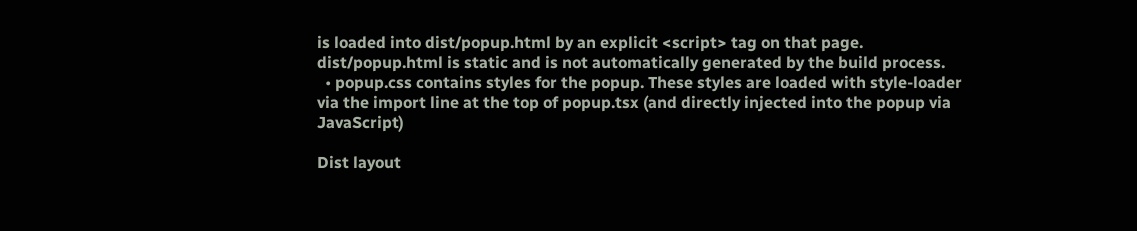is loaded into dist/popup.html by an explicit <script> tag on that page. dist/popup.html is static and is not automatically generated by the build process.
  • popup.css contains styles for the popup. These styles are loaded with style-loader via the import line at the top of popup.tsx (and directly injected into the popup via JavaScript)

Dist layout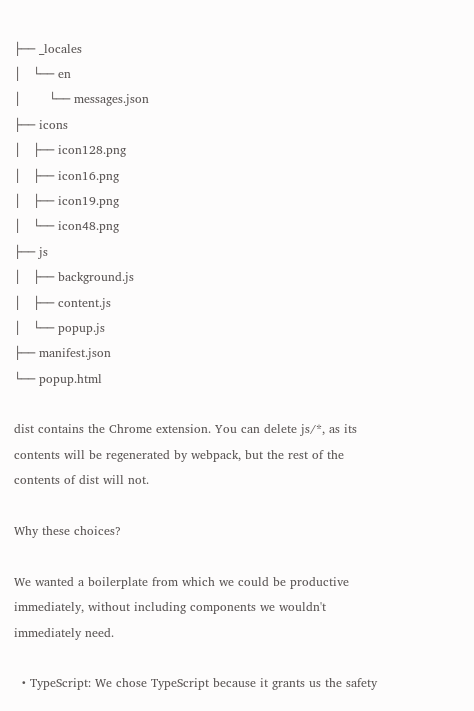├── _locales
│   └── en
│       └── messages.json
├── icons
│   ├── icon128.png
│   ├── icon16.png
│   ├── icon19.png
│   └── icon48.png
├── js
│   ├── background.js
│   ├── content.js
│   └── popup.js
├── manifest.json
└── popup.html

dist contains the Chrome extension. You can delete js/*, as its contents will be regenerated by webpack, but the rest of the contents of dist will not.

Why these choices?

We wanted a boilerplate from which we could be productive immediately, without including components we wouldn't immediately need.

  • TypeScript: We chose TypeScript because it grants us the safety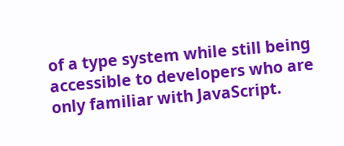of a type system while still being accessible to developers who are only familiar with JavaScript.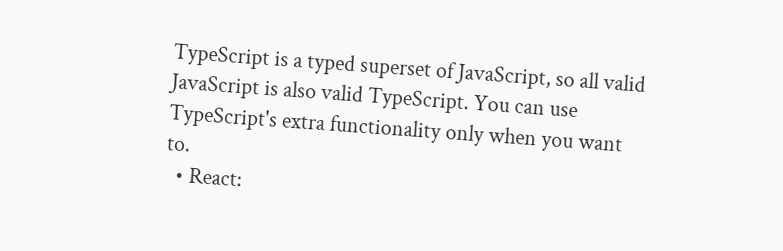TypeScript is a typed superset of JavaScript, so all valid JavaScript is also valid TypeScript. You can use TypeScript's extra functionality only when you want to.
  • React: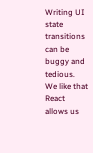Writing UI state transitions can be buggy and tedious. We like that React allows us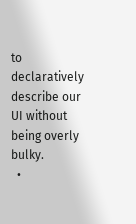to declaratively describe our UI without being overly bulky.
  •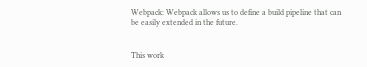Webpack: Webpack allows us to define a build pipeline that can be easily extended in the future.


This work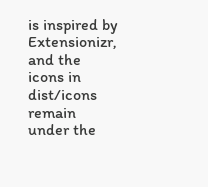is inspired by Extensionizr, and the icons in dist/icons remain under the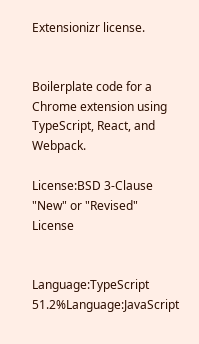Extensionizr license.


Boilerplate code for a Chrome extension using TypeScript, React, and Webpack.

License:BSD 3-Clause "New" or "Revised" License


Language:TypeScript 51.2%Language:JavaScript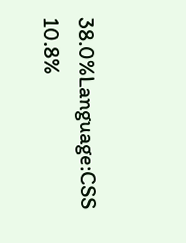38.0%Language:CSS 10.8%